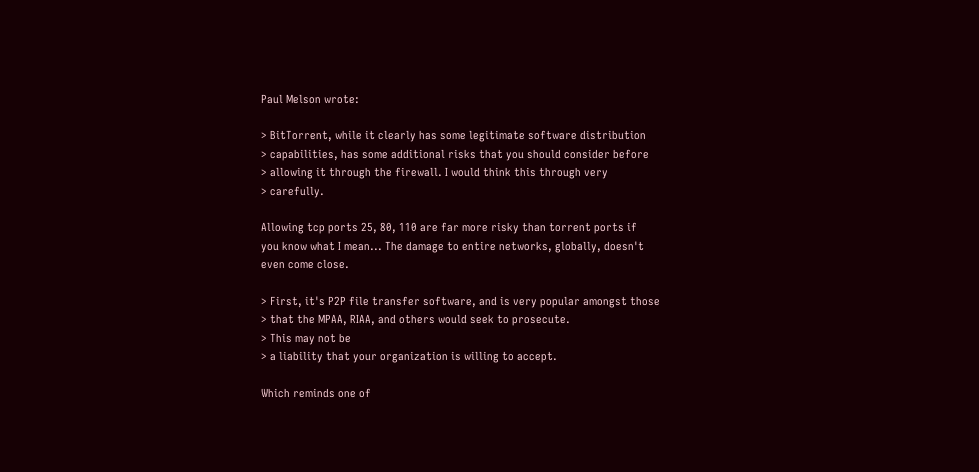Paul Melson wrote:

> BitTorrent, while it clearly has some legitimate software distribution
> capabilities, has some additional risks that you should consider before
> allowing it through the firewall. I would think this through very
> carefully.

Allowing tcp ports 25, 80, 110 are far more risky than torrent ports if
you know what I mean... The damage to entire networks, globally, doesn't
even come close.

> First, it's P2P file transfer software, and is very popular amongst those
> that the MPAA, RIAA, and others would seek to prosecute.
> This may not be
> a liability that your organization is willing to accept.

Which reminds one of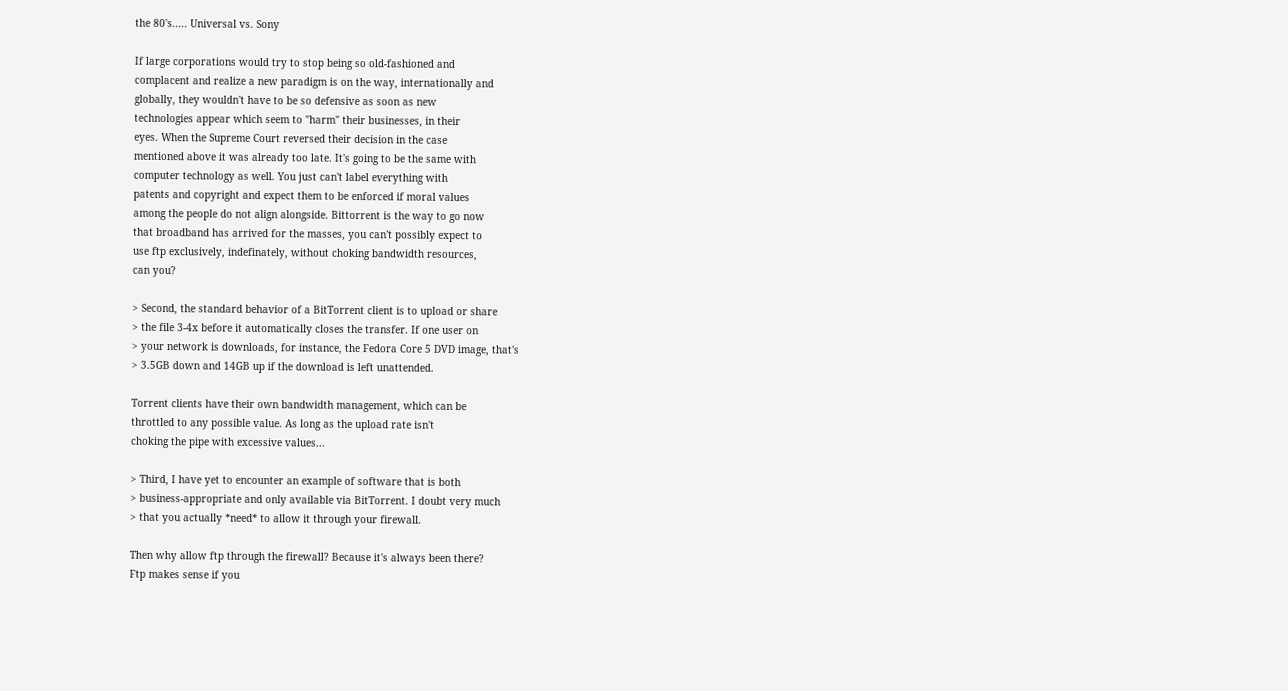the 80's..... Universal vs. Sony

If large corporations would try to stop being so old-fashioned and
complacent and realize a new paradigm is on the way, internationally and
globally, they wouldn't have to be so defensive as soon as new
technologies appear which seem to "harm" their businesses, in their
eyes. When the Supreme Court reversed their decision in the case
mentioned above it was already too late. It's going to be the same with
computer technology as well. You just can't label everything with
patents and copyright and expect them to be enforced if moral values
among the people do not align alongside. Bittorrent is the way to go now
that broadband has arrived for the masses, you can't possibly expect to
use ftp exclusively, indefinately, without choking bandwidth resources,
can you?

> Second, the standard behavior of a BitTorrent client is to upload or share
> the file 3-4x before it automatically closes the transfer. If one user on
> your network is downloads, for instance, the Fedora Core 5 DVD image, that's
> 3.5GB down and 14GB up if the download is left unattended.

Torrent clients have their own bandwidth management, which can be
throttled to any possible value. As long as the upload rate isn't
choking the pipe with excessive values...

> Third, I have yet to encounter an example of software that is both
> business-appropriate and only available via BitTorrent. I doubt very much
> that you actually *need* to allow it through your firewall.

Then why allow ftp through the firewall? Because it's always been there?
Ftp makes sense if you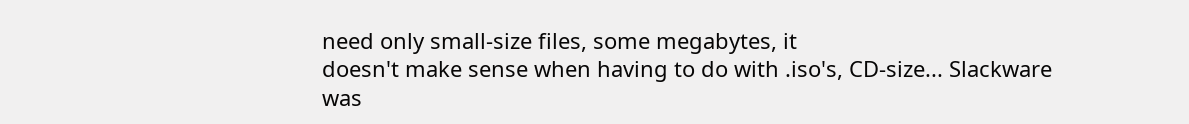need only small-size files, some megabytes, it
doesn't make sense when having to do with .iso's, CD-size... Slackware
was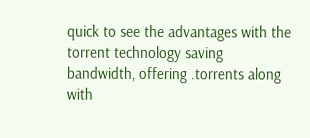quick to see the advantages with the torrent technology saving
bandwidth, offering .torrents along with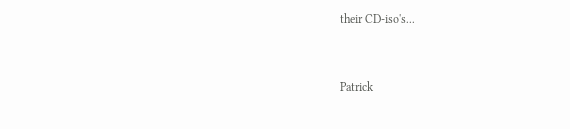their CD-iso's...


Patrick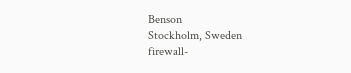Benson
Stockholm, Sweden
firewall-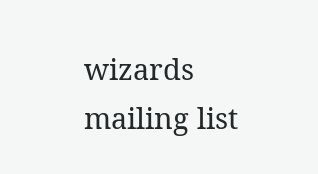wizards mailing list